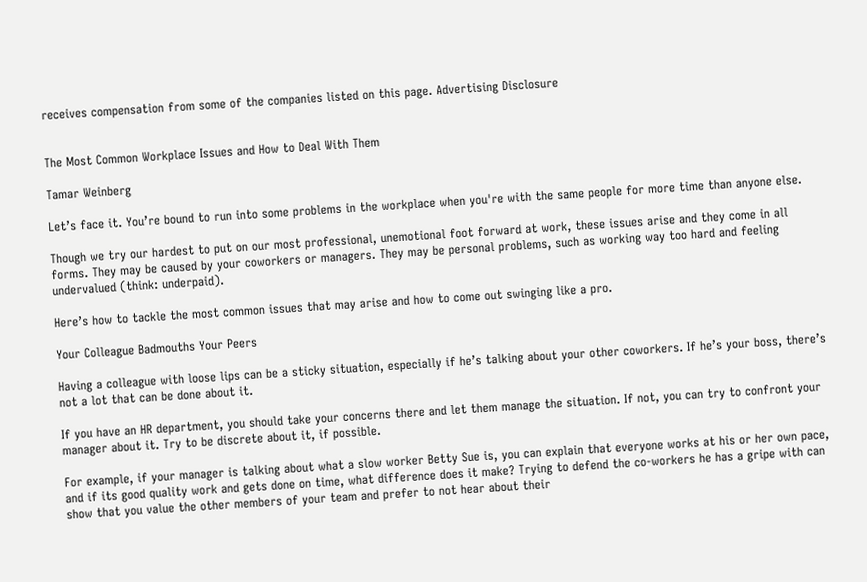receives compensation from some of the companies listed on this page. Advertising Disclosure


The Most Common Workplace Issues and How to Deal With Them

Tamar Weinberg

Let’s face it. You’re bound to run into some problems in the workplace when you're with the same people for more time than anyone else.

Though we try our hardest to put on our most professional, unemotional foot forward at work, these issues arise and they come in all forms. They may be caused by your coworkers or managers. They may be personal problems, such as working way too hard and feeling undervalued (think: underpaid).

Here’s how to tackle the most common issues that may arise and how to come out swinging like a pro.

Your Colleague Badmouths Your Peers

Having a colleague with loose lips can be a sticky situation, especially if he’s talking about your other coworkers. If he’s your boss, there’s not a lot that can be done about it.

If you have an HR department, you should take your concerns there and let them manage the situation. If not, you can try to confront your manager about it. Try to be discrete about it, if possible.

For example, if your manager is talking about what a slow worker Betty Sue is, you can explain that everyone works at his or her own pace, and if its good quality work and gets done on time, what difference does it make? Trying to defend the co-workers he has a gripe with can show that you value the other members of your team and prefer to not hear about their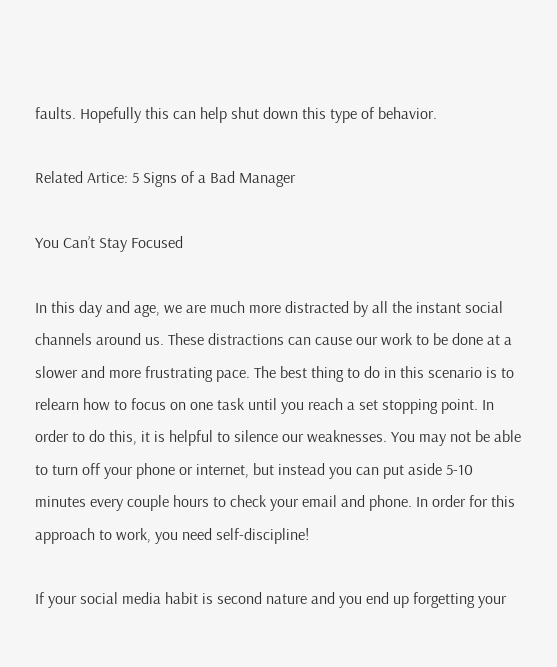faults. Hopefully this can help shut down this type of behavior.

Related Artice: 5 Signs of a Bad Manager

You Can’t Stay Focused

In this day and age, we are much more distracted by all the instant social channels around us. These distractions can cause our work to be done at a slower and more frustrating pace. The best thing to do in this scenario is to relearn how to focus on one task until you reach a set stopping point. In order to do this, it is helpful to silence our weaknesses. You may not be able to turn off your phone or internet, but instead you can put aside 5-10 minutes every couple hours to check your email and phone. In order for this approach to work, you need self-discipline!

If your social media habit is second nature and you end up forgetting your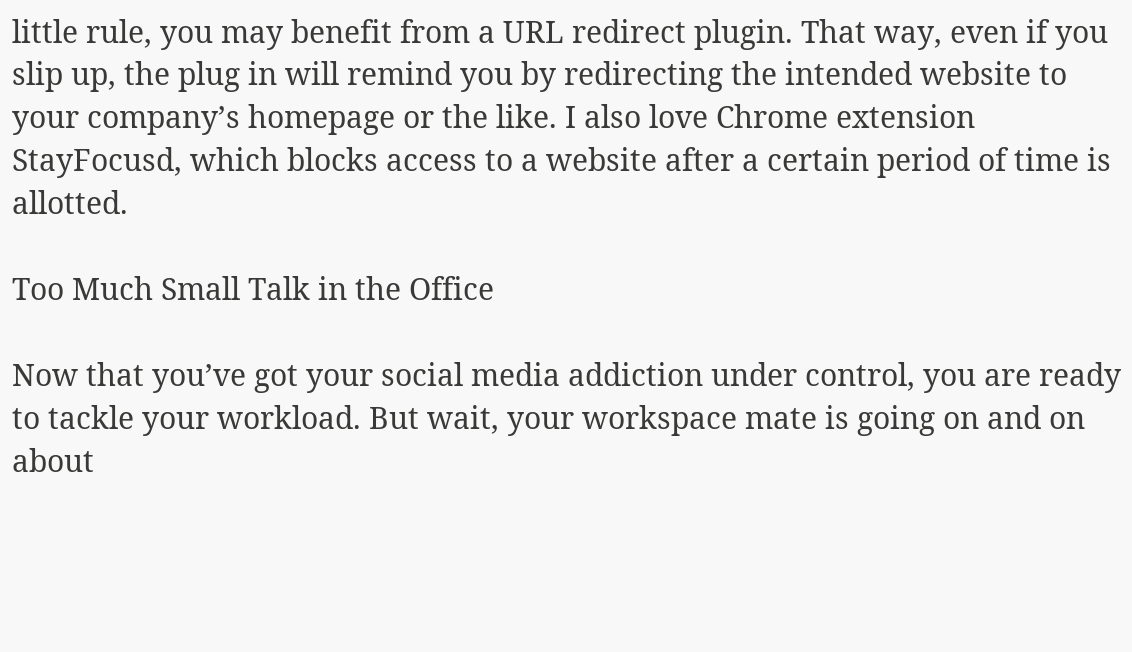little rule, you may benefit from a URL redirect plugin. That way, even if you slip up, the plug in will remind you by redirecting the intended website to your company’s homepage or the like. I also love Chrome extension StayFocusd, which blocks access to a website after a certain period of time is allotted.

Too Much Small Talk in the Office

Now that you’ve got your social media addiction under control, you are ready to tackle your workload. But wait, your workspace mate is going on and on about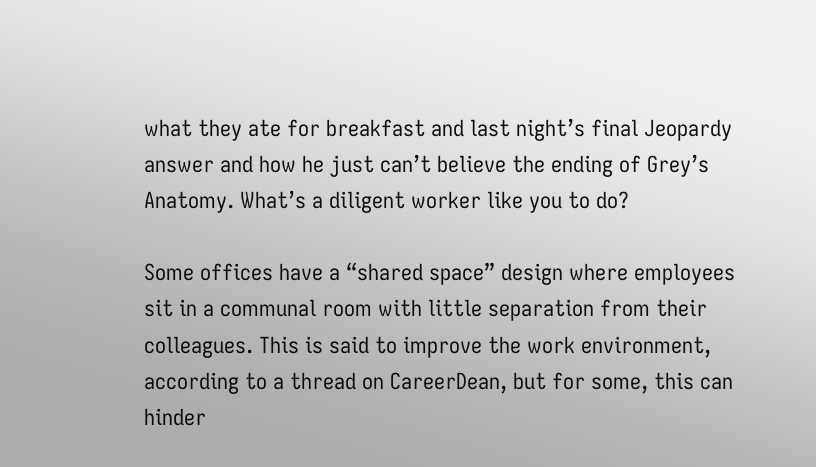what they ate for breakfast and last night’s final Jeopardy answer and how he just can’t believe the ending of Grey’s Anatomy. What’s a diligent worker like you to do?

Some offices have a “shared space” design where employees sit in a communal room with little separation from their colleagues. This is said to improve the work environment, according to a thread on CareerDean, but for some, this can hinder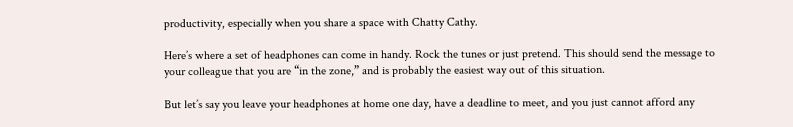productivity, especially when you share a space with Chatty Cathy.

Here’s where a set of headphones can come in handy. Rock the tunes or just pretend. This should send the message to your colleague that you are “in the zone,” and is probably the easiest way out of this situation.

But let’s say you leave your headphones at home one day, have a deadline to meet, and you just cannot afford any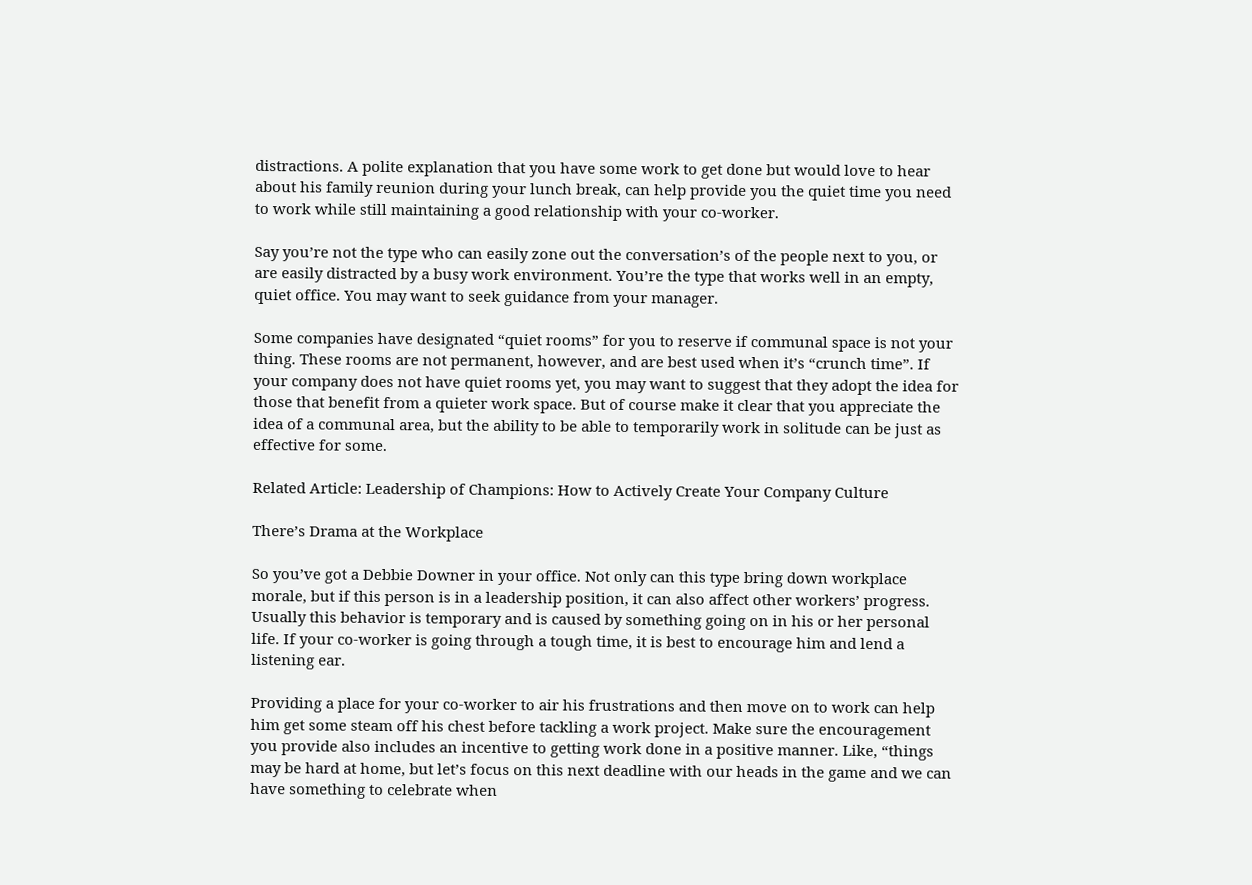distractions. A polite explanation that you have some work to get done but would love to hear about his family reunion during your lunch break, can help provide you the quiet time you need to work while still maintaining a good relationship with your co-worker.

Say you’re not the type who can easily zone out the conversation’s of the people next to you, or are easily distracted by a busy work environment. You’re the type that works well in an empty, quiet office. You may want to seek guidance from your manager.

Some companies have designated “quiet rooms” for you to reserve if communal space is not your thing. These rooms are not permanent, however, and are best used when it’s “crunch time”. If your company does not have quiet rooms yet, you may want to suggest that they adopt the idea for those that benefit from a quieter work space. But of course make it clear that you appreciate the idea of a communal area, but the ability to be able to temporarily work in solitude can be just as effective for some.

Related Article: Leadership of Champions: How to Actively Create Your Company Culture

There’s Drama at the Workplace

So you’ve got a Debbie Downer in your office. Not only can this type bring down workplace morale, but if this person is in a leadership position, it can also affect other workers’ progress. Usually this behavior is temporary and is caused by something going on in his or her personal life. If your co-worker is going through a tough time, it is best to encourage him and lend a listening ear.

Providing a place for your co-worker to air his frustrations and then move on to work can help him get some steam off his chest before tackling a work project. Make sure the encouragement you provide also includes an incentive to getting work done in a positive manner. Like, “things may be hard at home, but let’s focus on this next deadline with our heads in the game and we can have something to celebrate when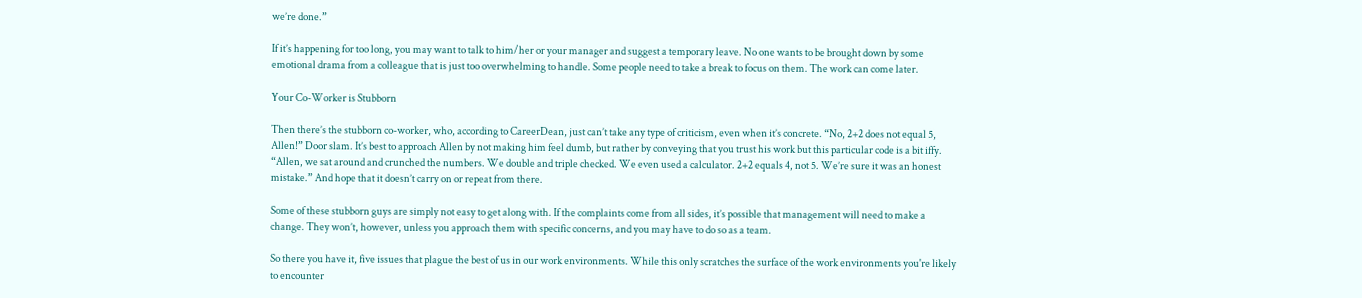we’re done.”

If it’s happening for too long, you may want to talk to him/her or your manager and suggest a temporary leave. No one wants to be brought down by some emotional drama from a colleague that is just too overwhelming to handle. Some people need to take a break to focus on them. The work can come later.

Your Co-Worker is Stubborn

Then there’s the stubborn co-worker, who, according to CareerDean, just can’t take any type of criticism, even when it’s concrete. “No, 2+2 does not equal 5, Allen!” Door slam. It’s best to approach Allen by not making him feel dumb, but rather by conveying that you trust his work but this particular code is a bit iffy. “Allen, we sat around and crunched the numbers. We double and triple checked. We even used a calculator. 2+2 equals 4, not 5. We’re sure it was an honest mistake.” And hope that it doesn’t carry on or repeat from there.

Some of these stubborn guys are simply not easy to get along with. If the complaints come from all sides, it’s possible that management will need to make a change. They won’t, however, unless you approach them with specific concerns, and you may have to do so as a team.

So there you have it, five issues that plague the best of us in our work environments. While this only scratches the surface of the work environments you're likely to encounter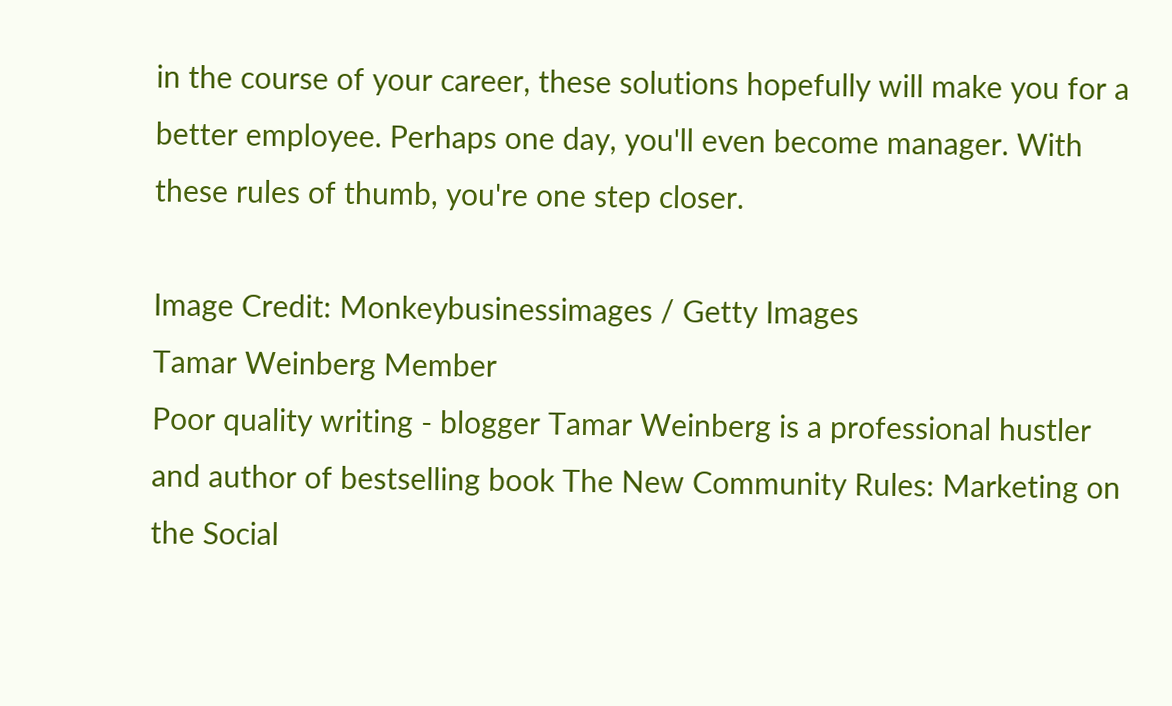in the course of your career, these solutions hopefully will make you for a better employee. Perhaps one day, you'll even become manager. With these rules of thumb, you're one step closer.

Image Credit: Monkeybusinessimages / Getty Images
Tamar Weinberg Member
Poor quality writing - blogger Tamar Weinberg is a professional hustler and author of bestselling book The New Community Rules: Marketing on the Social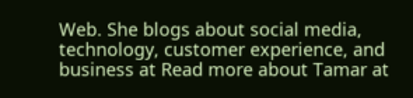Web. She blogs about social media, technology, customer experience, and business at Read more about Tamar at